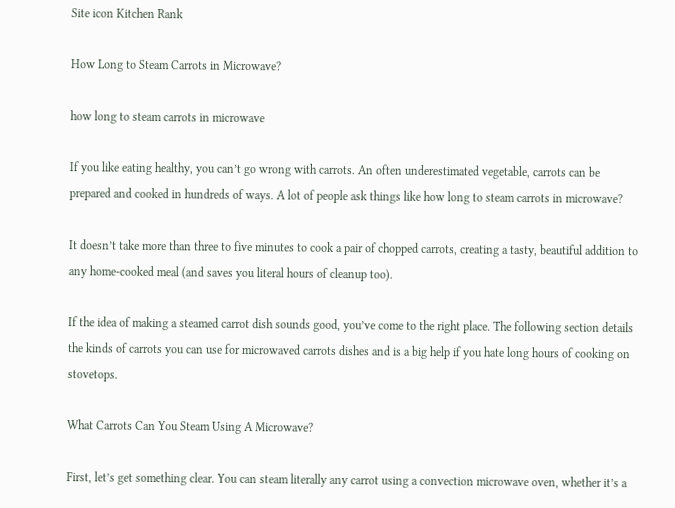Site icon Kitchen Rank

How Long to Steam Carrots in Microwave?

how long to steam carrots in microwave

If you like eating healthy, you can’t go wrong with carrots. An often underestimated vegetable, carrots can be prepared and cooked in hundreds of ways. A lot of people ask things like how long to steam carrots in microwave?

It doesn’t take more than three to five minutes to cook a pair of chopped carrots, creating a tasty, beautiful addition to any home-cooked meal (and saves you literal hours of cleanup too).

If the idea of making a steamed carrot dish sounds good, you’ve come to the right place. The following section details the kinds of carrots you can use for microwaved carrots dishes and is a big help if you hate long hours of cooking on stovetops.

What Carrots Can You Steam Using A Microwave?

First, let’s get something clear. You can steam literally any carrot using a convection microwave oven, whether it’s a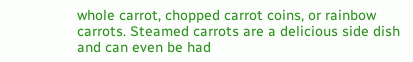whole carrot, chopped carrot coins, or rainbow carrots. Steamed carrots are a delicious side dish and can even be had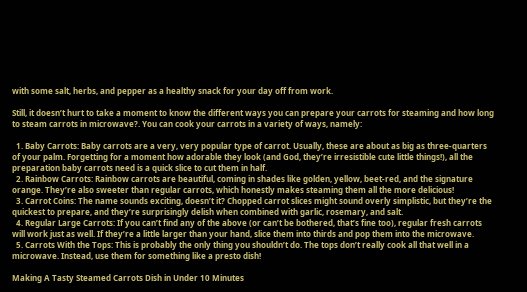with some salt, herbs, and pepper as a healthy snack for your day off from work.

Still, it doesn’t hurt to take a moment to know the different ways you can prepare your carrots for steaming and how long to steam carrots in microwave?. You can cook your carrots in a variety of ways, namely:

  1. Baby Carrots: Baby carrots are a very, very popular type of carrot. Usually, these are about as big as three-quarters of your palm. Forgetting for a moment how adorable they look (and God, they’re irresistible cute little things!), all the preparation baby carrots need is a quick slice to cut them in half.
  2. Rainbow Carrots: Rainbow carrots are beautiful, coming in shades like golden, yellow, beet-red, and the signature orange. They’re also sweeter than regular carrots, which honestly makes steaming them all the more delicious!
  3. Carrot Coins: The name sounds exciting, doesn’t it? Chopped carrot slices might sound overly simplistic, but they’re the quickest to prepare, and they’re surprisingly delish when combined with garlic, rosemary, and salt.
  4. Regular Large Carrots: If you can’t find any of the above (or can’t be bothered, that’s fine too), regular fresh carrots will work just as well. If they’re a little larger than your hand, slice them into thirds and pop them into the microwave.
  5. Carrots With the Tops: This is probably the only thing you shouldn’t do. The tops don’t really cook all that well in a microwave. Instead, use them for something like a presto dish!

Making A Tasty Steamed Carrots Dish in Under 10 Minutes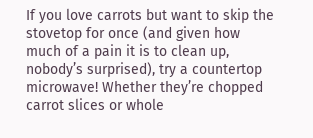If you love carrots but want to skip the stovetop for once (and given how much of a pain it is to clean up, nobody’s surprised), try a countertop microwave! Whether they’re chopped carrot slices or whole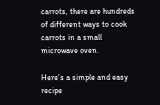carrots, there are hundreds of different ways to cook carrots in a small microwave oven.

Here’s a simple and easy recipe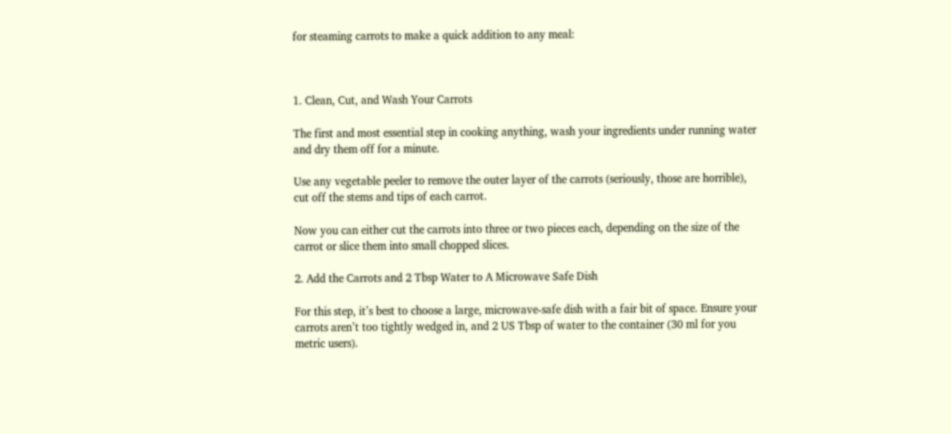for steaming carrots to make a quick addition to any meal:



1. Clean, Cut, and Wash Your Carrots

The first and most essential step in cooking anything, wash your ingredients under running water and dry them off for a minute.

Use any vegetable peeler to remove the outer layer of the carrots (seriously, those are horrible), cut off the stems and tips of each carrot.

Now you can either cut the carrots into three or two pieces each, depending on the size of the carrot or slice them into small chopped slices.

2. Add the Carrots and 2 Tbsp Water to A Microwave Safe Dish

For this step, it’s best to choose a large, microwave-safe dish with a fair bit of space. Ensure your carrots aren’t too tightly wedged in, and 2 US Tbsp of water to the container (30 ml for you metric users).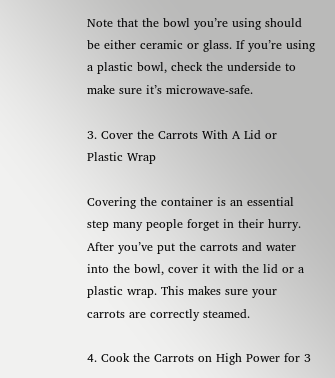Note that the bowl you’re using should be either ceramic or glass. If you’re using a plastic bowl, check the underside to make sure it’s microwave-safe.

3. Cover the Carrots With A Lid or Plastic Wrap

Covering the container is an essential step many people forget in their hurry. After you’ve put the carrots and water into the bowl, cover it with the lid or a plastic wrap. This makes sure your carrots are correctly steamed.

4. Cook the Carrots on High Power for 3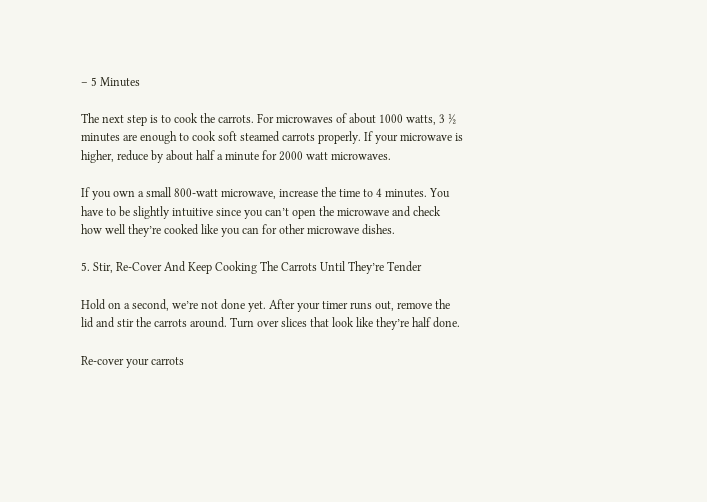– 5 Minutes

The next step is to cook the carrots. For microwaves of about 1000 watts, 3 ½ minutes are enough to cook soft steamed carrots properly. If your microwave is higher, reduce by about half a minute for 2000 watt microwaves.

If you own a small 800-watt microwave, increase the time to 4 minutes. You have to be slightly intuitive since you can’t open the microwave and check how well they’re cooked like you can for other microwave dishes.

5. Stir, Re-Cover And Keep Cooking The Carrots Until They’re Tender

Hold on a second, we’re not done yet. After your timer runs out, remove the lid and stir the carrots around. Turn over slices that look like they’re half done.

Re-cover your carrots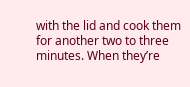with the lid and cook them for another two to three minutes. When they’re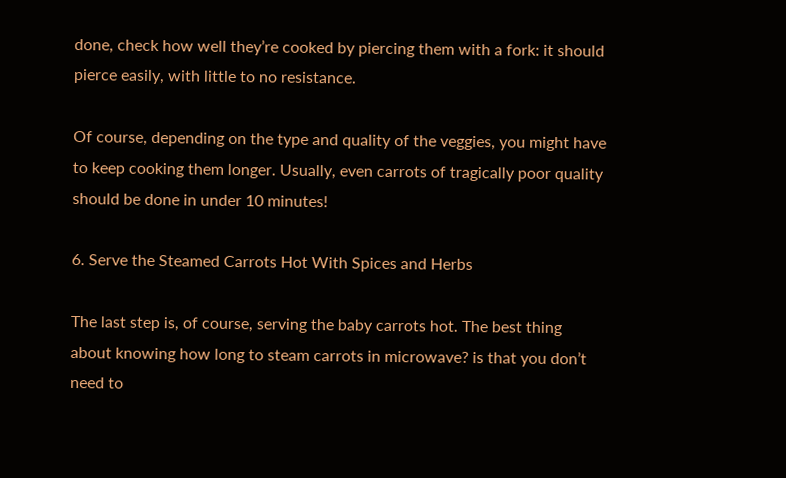done, check how well they’re cooked by piercing them with a fork: it should pierce easily, with little to no resistance.

Of course, depending on the type and quality of the veggies, you might have to keep cooking them longer. Usually, even carrots of tragically poor quality should be done in under 10 minutes!

6. Serve the Steamed Carrots Hot With Spices and Herbs

The last step is, of course, serving the baby carrots hot. The best thing about knowing how long to steam carrots in microwave? is that you don’t need to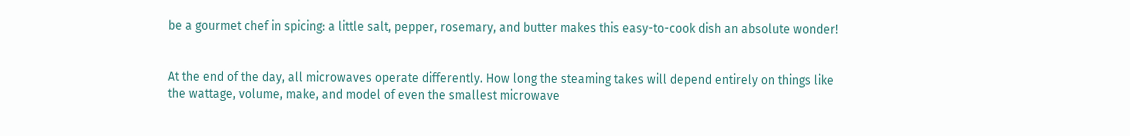be a gourmet chef in spicing: a little salt, pepper, rosemary, and butter makes this easy-to-cook dish an absolute wonder!


At the end of the day, all microwaves operate differently. How long the steaming takes will depend entirely on things like the wattage, volume, make, and model of even the smallest microwave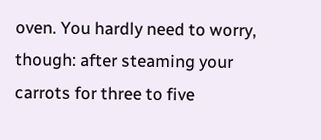oven. You hardly need to worry, though: after steaming your carrots for three to five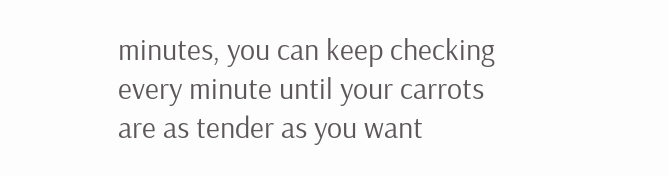minutes, you can keep checking every minute until your carrots are as tender as you want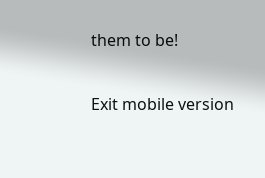them to be!

Exit mobile version